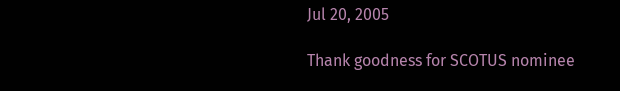Jul 20, 2005

Thank goodness for SCOTUS nominee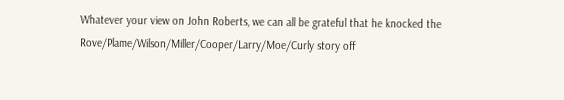Whatever your view on John Roberts, we can all be grateful that he knocked the Rove/Plame/Wilson/Miller/Cooper/Larry/Moe/Curly story off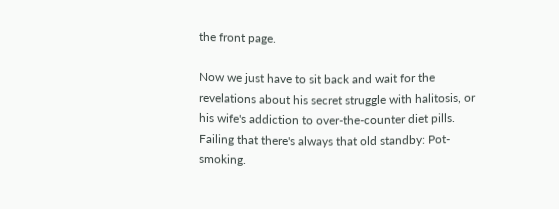the front page.

Now we just have to sit back and wait for the revelations about his secret struggle with halitosis, or his wife's addiction to over-the-counter diet pills. Failing that there's always that old standby: Pot-smoking.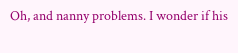Oh, and nanny problems. I wonder if his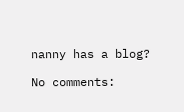nanny has a blog?

No comments: